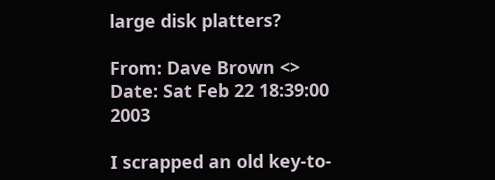large disk platters?

From: Dave Brown <>
Date: Sat Feb 22 18:39:00 2003

I scrapped an old key-to-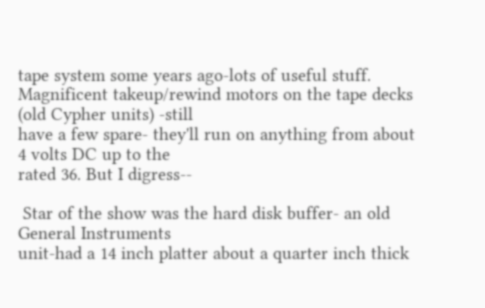tape system some years ago-lots of useful stuff.
Magnificent takeup/rewind motors on the tape decks (old Cypher units) -still
have a few spare- they'll run on anything from about 4 volts DC up to the
rated 36. But I digress--

 Star of the show was the hard disk buffer- an old General Instruments
unit-had a 14 inch platter about a quarter inch thick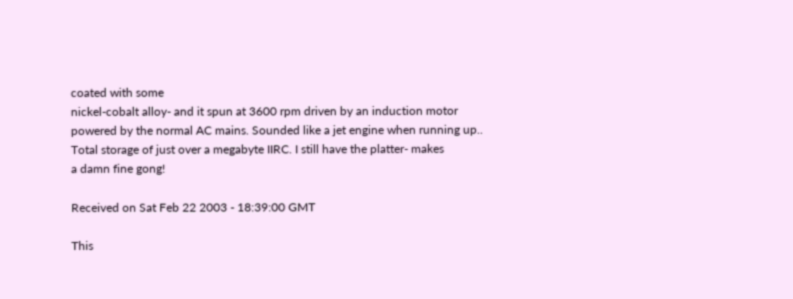coated with some
nickel-cobalt alloy- and it spun at 3600 rpm driven by an induction motor
powered by the normal AC mains. Sounded like a jet engine when running up..
Total storage of just over a megabyte IIRC. I still have the platter- makes
a damn fine gong!

Received on Sat Feb 22 2003 - 18:39:00 GMT

This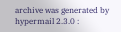archive was generated by hypermail 2.3.0 :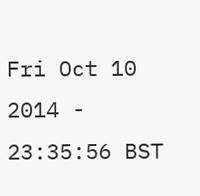Fri Oct 10 2014 - 23:35:56 BST